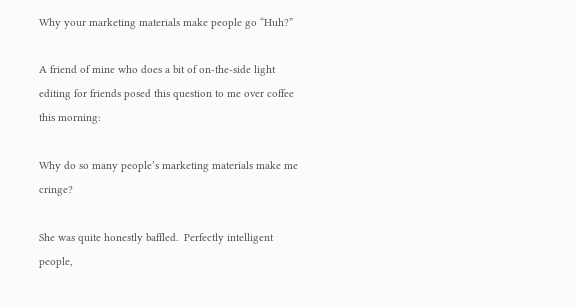Why your marketing materials make people go “Huh?”

A friend of mine who does a bit of on-the-side light editing for friends posed this question to me over coffee this morning:

Why do so many people’s marketing materials make me cringe?

She was quite honestly baffled.  Perfectly intelligent people,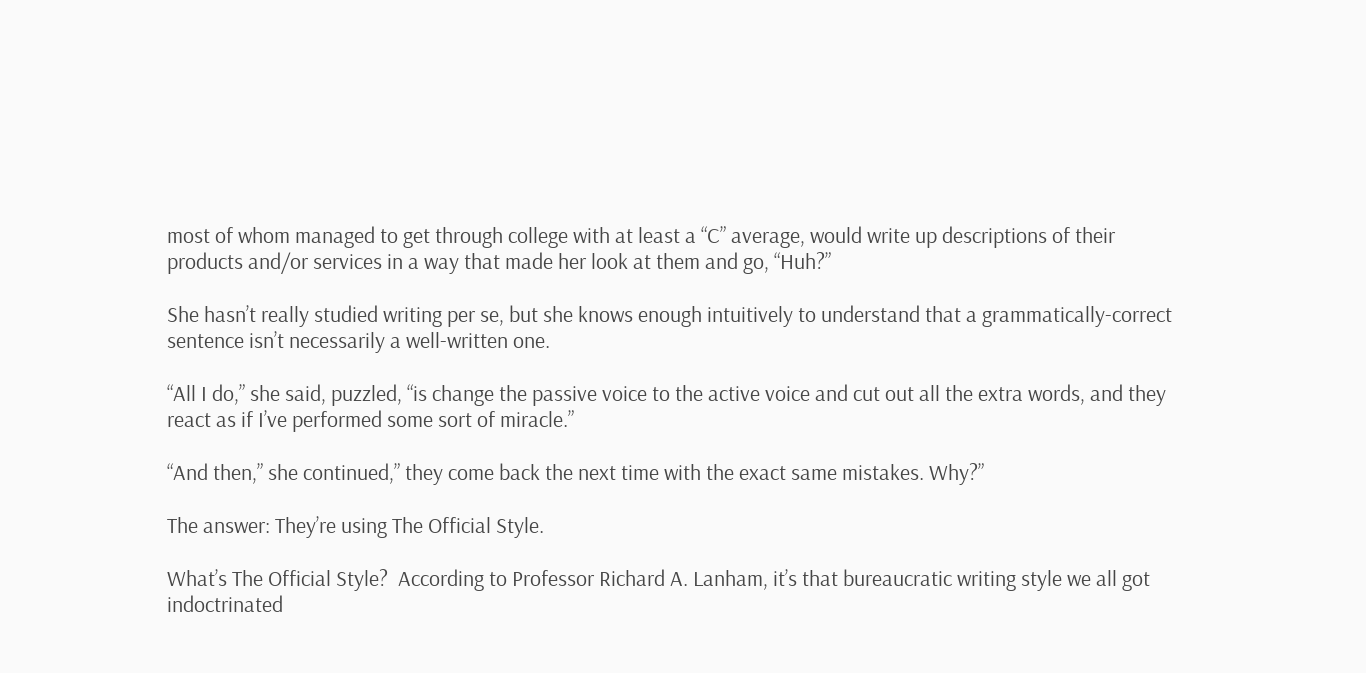most of whom managed to get through college with at least a “C” average, would write up descriptions of their products and/or services in a way that made her look at them and go, “Huh?”

She hasn’t really studied writing per se, but she knows enough intuitively to understand that a grammatically-correct sentence isn’t necessarily a well-written one.

“All I do,” she said, puzzled, “is change the passive voice to the active voice and cut out all the extra words, and they react as if I’ve performed some sort of miracle.”

“And then,” she continued,” they come back the next time with the exact same mistakes. Why?”

The answer: They’re using The Official Style.

What’s The Official Style?  According to Professor Richard A. Lanham, it’s that bureaucratic writing style we all got indoctrinated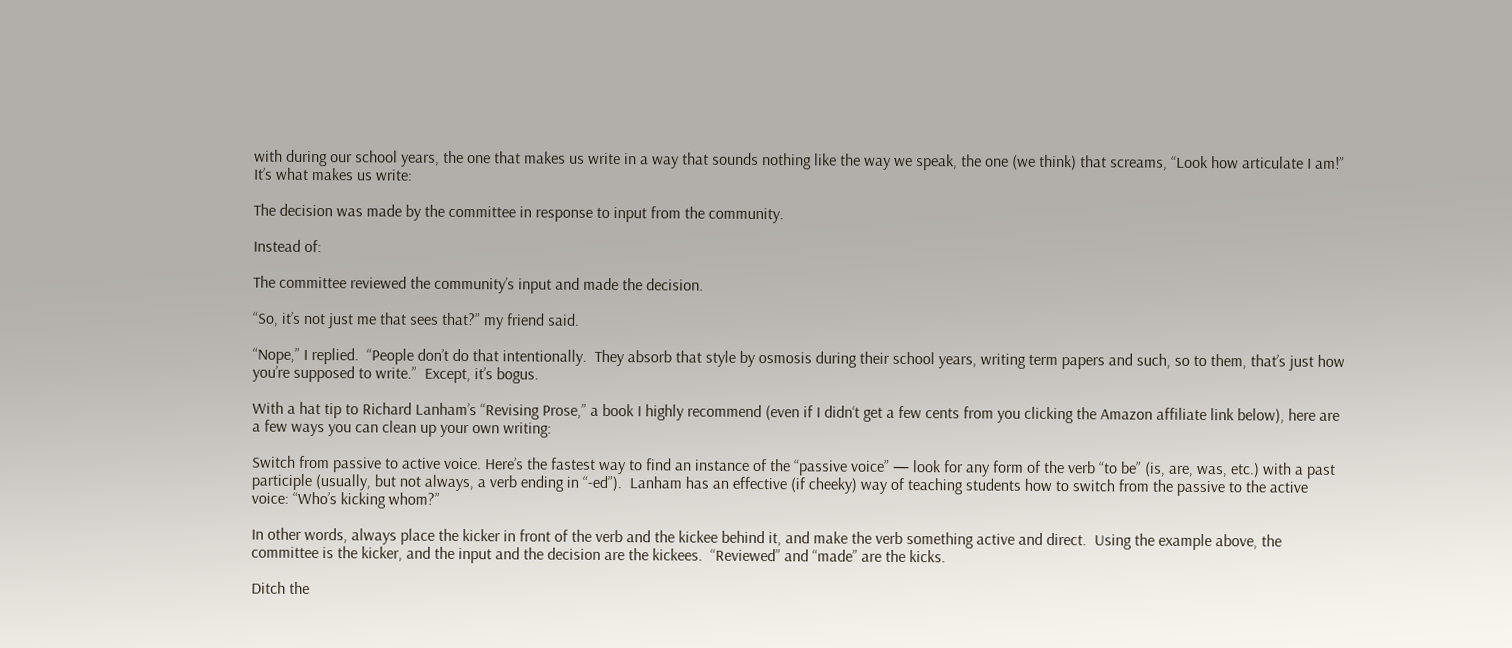with during our school years, the one that makes us write in a way that sounds nothing like the way we speak, the one (we think) that screams, “Look how articulate I am!”  It’s what makes us write:

The decision was made by the committee in response to input from the community.

Instead of:

The committee reviewed the community’s input and made the decision.

“So, it’s not just me that sees that?” my friend said.

“Nope,” I replied.  “People don’t do that intentionally.  They absorb that style by osmosis during their school years, writing term papers and such, so to them, that’s just how you’re supposed to write.”  Except, it’s bogus.

With a hat tip to Richard Lanham’s “Revising Prose,” a book I highly recommend (even if I didn‘t get a few cents from you clicking the Amazon affiliate link below), here are a few ways you can clean up your own writing:

Switch from passive to active voice. Here’s the fastest way to find an instance of the “passive voice” — look for any form of the verb “to be” (is, are, was, etc.) with a past participle (usually, but not always, a verb ending in “-ed”).  Lanham has an effective (if cheeky) way of teaching students how to switch from the passive to the active voice: “Who’s kicking whom?”

In other words, always place the kicker in front of the verb and the kickee behind it, and make the verb something active and direct.  Using the example above, the committee is the kicker, and the input and the decision are the kickees.  “Reviewed” and “made” are the kicks.

Ditch the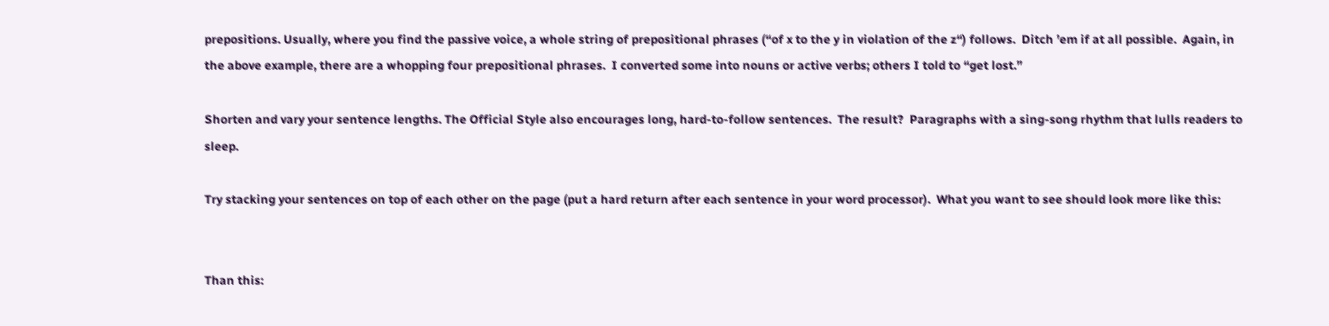prepositions. Usually, where you find the passive voice, a whole string of prepositional phrases (“of x to the y in violation of the z“) follows.  Ditch ’em if at all possible.  Again, in the above example, there are a whopping four prepositional phrases.  I converted some into nouns or active verbs; others I told to “get lost.”

Shorten and vary your sentence lengths. The Official Style also encourages long, hard-to-follow sentences.  The result?  Paragraphs with a sing-song rhythm that lulls readers to sleep.

Try stacking your sentences on top of each other on the page (put a hard return after each sentence in your word processor).  What you want to see should look more like this:


Than this: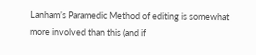Lanham’s Paramedic Method of editing is somewhat more involved than this (and if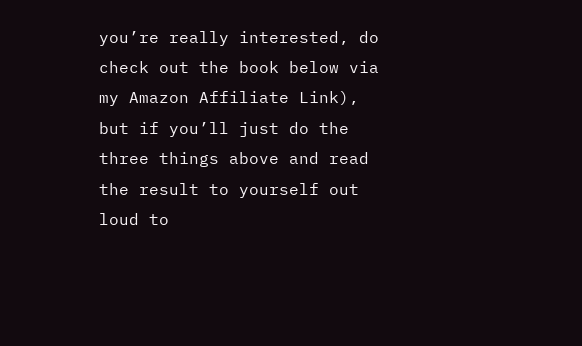you’re really interested, do check out the book below via my Amazon Affiliate Link), but if you’ll just do the three things above and read the result to yourself out loud to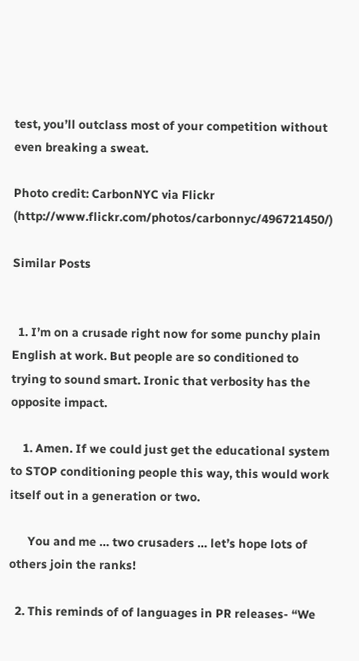test, you’ll outclass most of your competition without even breaking a sweat.

Photo credit: CarbonNYC via Flickr (http://www.flickr.com/photos/carbonnyc/496721450/)

Similar Posts


  1. I’m on a crusade right now for some punchy plain English at work. But people are so conditioned to trying to sound smart. Ironic that verbosity has the opposite impact.

    1. Amen. If we could just get the educational system to STOP conditioning people this way, this would work itself out in a generation or two.

      You and me … two crusaders … let’s hope lots of others join the ranks!

  2. This reminds of of languages in PR releases- “We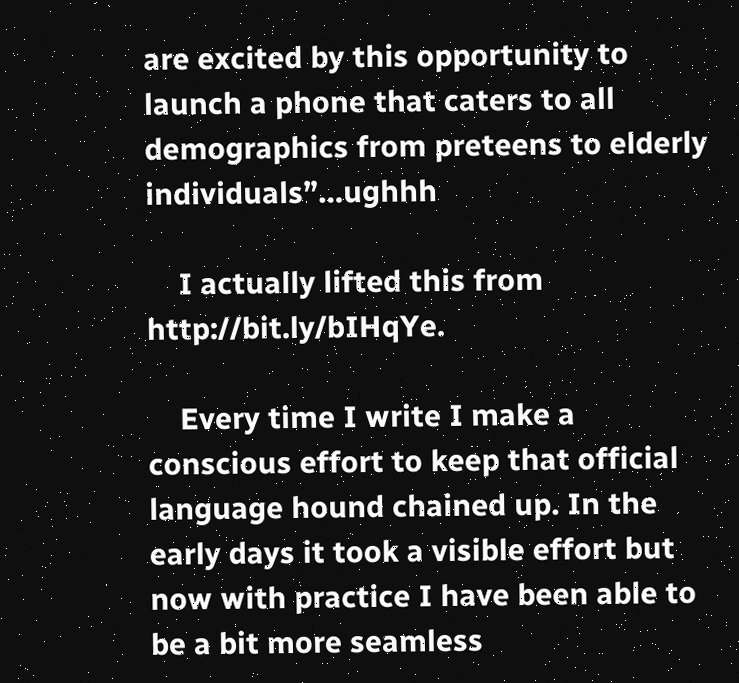are excited by this opportunity to launch a phone that caters to all demographics from preteens to elderly individuals”…ughhh

    I actually lifted this from http://bit.ly/bIHqYe.

    Every time I write I make a conscious effort to keep that official language hound chained up. In the early days it took a visible effort but now with practice I have been able to be a bit more seamless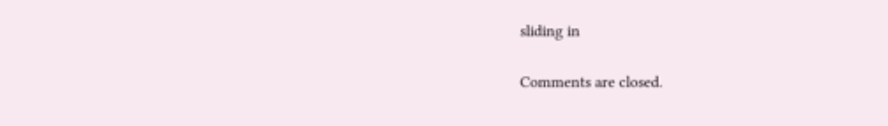sliding in

Comments are closed.